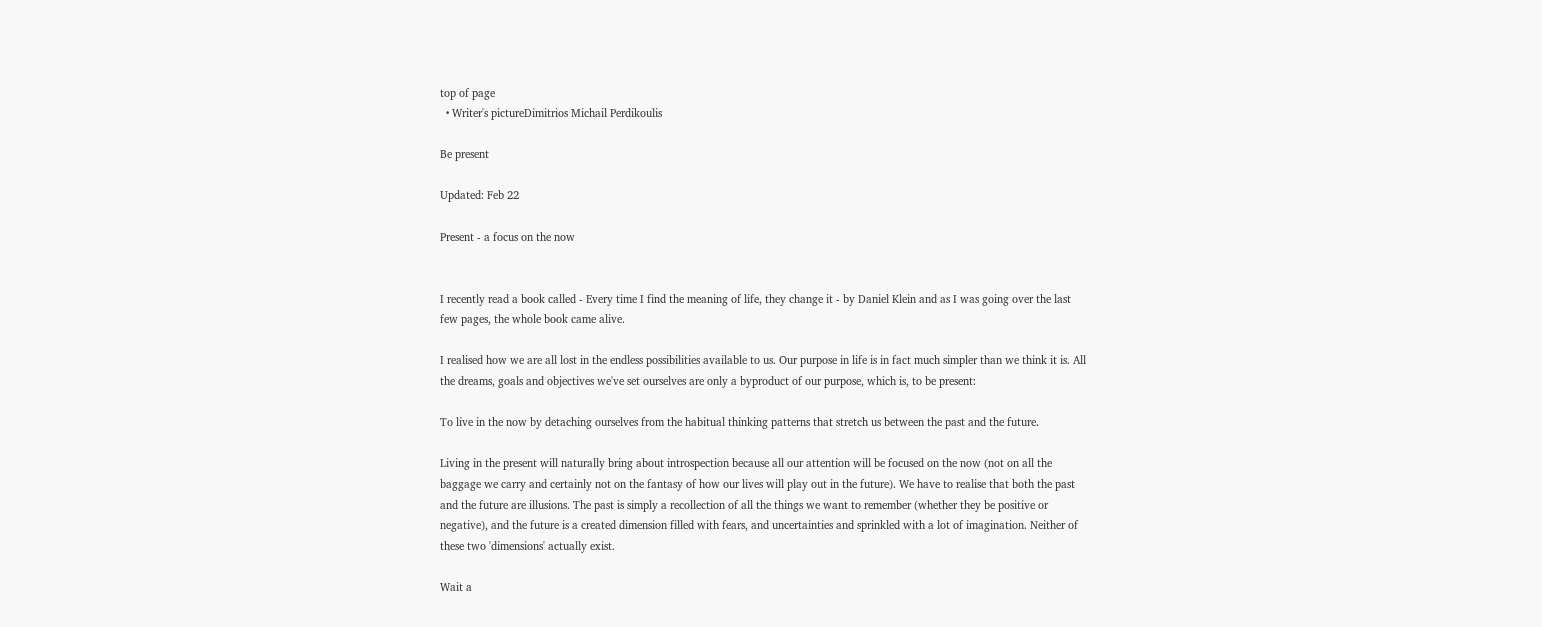top of page
  • Writer's pictureDimitrios Michail Perdikoulis

Be present

Updated: Feb 22

Present - a focus on the now


I recently read a book called - Every time I find the meaning of life, they change it - by Daniel Klein and as I was going over the last few pages, the whole book came alive.

I realised how we are all lost in the endless possibilities available to us. Our purpose in life is in fact much simpler than we think it is. All the dreams, goals and objectives we've set ourselves are only a byproduct of our purpose, which is, to be present:

To live in the now by detaching ourselves from the habitual thinking patterns that stretch us between the past and the future.

Living in the present will naturally bring about introspection because all our attention will be focused on the now (not on all the baggage we carry and certainly not on the fantasy of how our lives will play out in the future). We have to realise that both the past and the future are illusions. The past is simply a recollection of all the things we want to remember (whether they be positive or negative), and the future is a created dimension filled with fears, and uncertainties and sprinkled with a lot of imagination. Neither of these two 'dimensions' actually exist.

Wait a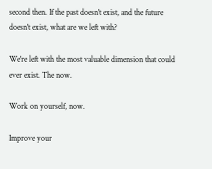second then. If the past doesn't exist, and the future doesn't exist, what are we left with?

We're left with the most valuable dimension that could ever exist. The now.

Work on yourself, now.

Improve your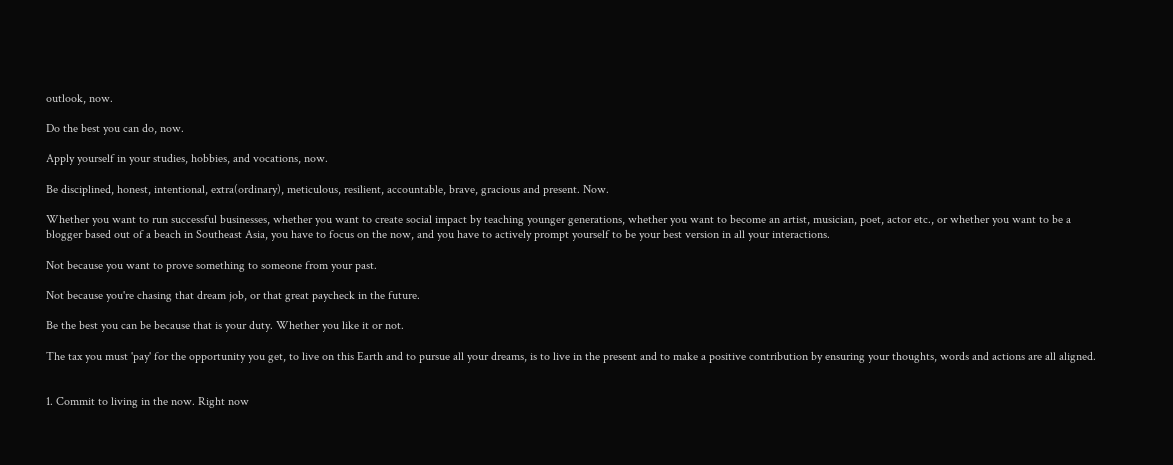outlook, now.

Do the best you can do, now.

Apply yourself in your studies, hobbies, and vocations, now.

Be disciplined, honest, intentional, extra(ordinary), meticulous, resilient, accountable, brave, gracious and present. Now.

Whether you want to run successful businesses, whether you want to create social impact by teaching younger generations, whether you want to become an artist, musician, poet, actor etc., or whether you want to be a blogger based out of a beach in Southeast Asia, you have to focus on the now, and you have to actively prompt yourself to be your best version in all your interactions.

Not because you want to prove something to someone from your past.

Not because you're chasing that dream job, or that great paycheck in the future.

Be the best you can be because that is your duty. Whether you like it or not.

The tax you must 'pay' for the opportunity you get, to live on this Earth and to pursue all your dreams, is to live in the present and to make a positive contribution by ensuring your thoughts, words and actions are all aligned.


1. Commit to living in the now. Right now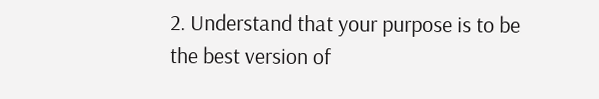2. Understand that your purpose is to be the best version of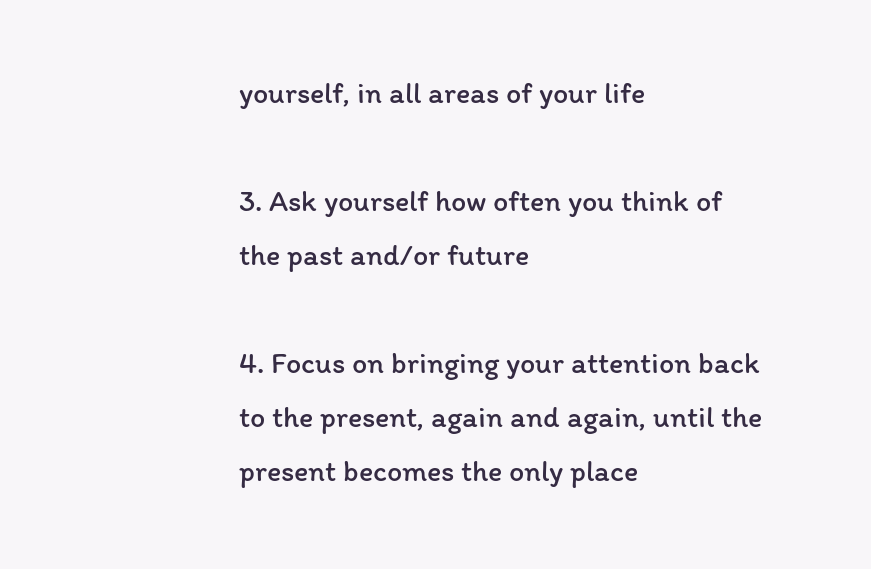yourself, in all areas of your life

3. Ask yourself how often you think of the past and/or future

4. Focus on bringing your attention back to the present, again and again, until the present becomes the only place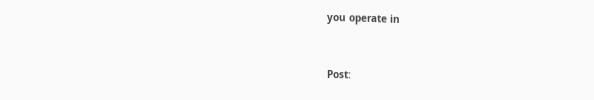you operate in


Post: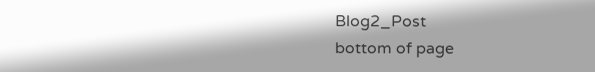Blog2_Post
bottom of page